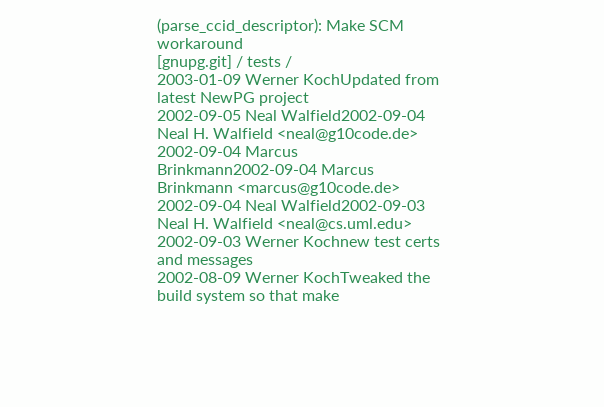(parse_ccid_descriptor): Make SCM workaround
[gnupg.git] / tests /
2003-01-09 Werner KochUpdated from latest NewPG project
2002-09-05 Neal Walfield2002-09-04 Neal H. Walfield <neal@g10code.de>
2002-09-04 Marcus Brinkmann2002-09-04 Marcus Brinkmann <marcus@g10code.de>
2002-09-04 Neal Walfield2002-09-03 Neal H. Walfield <neal@cs.uml.edu>
2002-09-03 Werner Kochnew test certs and messages
2002-08-09 Werner KochTweaked the build system so that make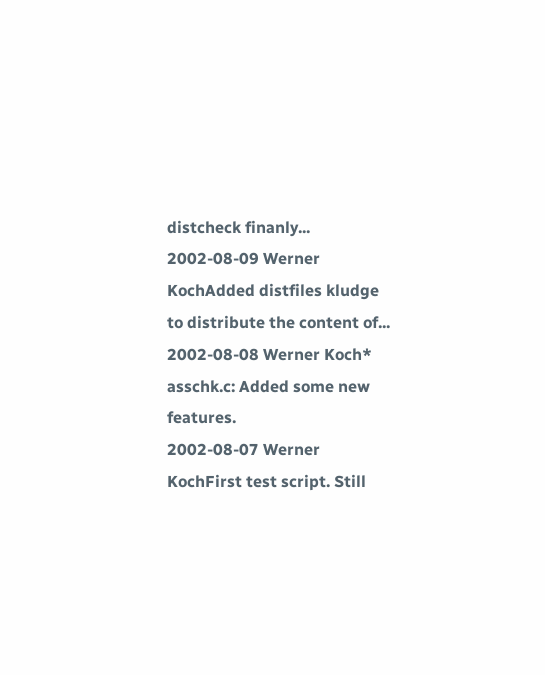distcheck finanly...
2002-08-09 Werner KochAdded distfiles kludge to distribute the content of...
2002-08-08 Werner Koch* asschk.c: Added some new features.
2002-08-07 Werner KochFirst test script. Still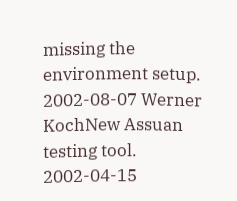missing the environment setup.
2002-08-07 Werner KochNew Assuan testing tool.
2002-04-15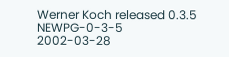Werner Koch released 0.3.5 NEWPG-0-3-5
2002-03-28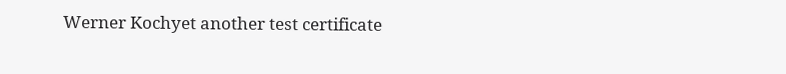Werner Kochyet another test certificate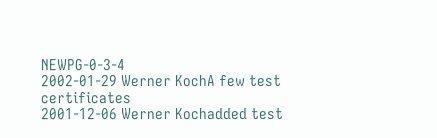NEWPG-0-3-4
2002-01-29 Werner KochA few test certificates
2001-12-06 Werner Kochadded test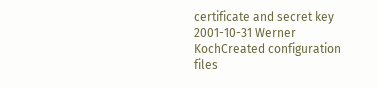certificate and secret key
2001-10-31 Werner KochCreated configuration files